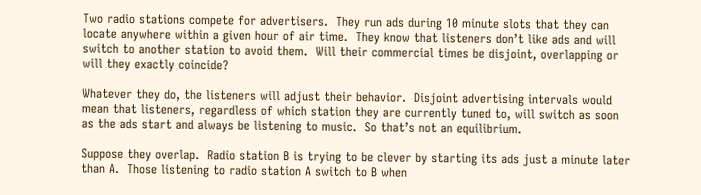Two radio stations compete for advertisers.  They run ads during 10 minute slots that they can locate anywhere within a given hour of air time.  They know that listeners don’t like ads and will switch to another station to avoid them.  Will their commercial times be disjoint, overlapping or will they exactly coincide?

Whatever they do, the listeners will adjust their behavior.  Disjoint advertising intervals would mean that listeners, regardless of which station they are currently tuned to, will switch as soon as the ads start and always be listening to music.  So that’s not an equilibrium.

Suppose they overlap.  Radio station B is trying to be clever by starting its ads just a minute later than A.  Those listening to radio station A switch to B when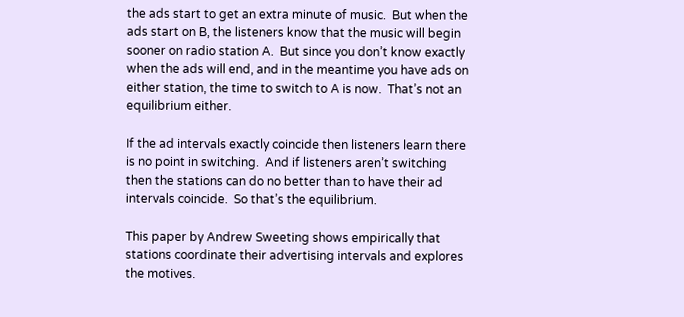the ads start to get an extra minute of music.  But when the ads start on B, the listeners know that the music will begin sooner on radio station A.  But since you don’t know exactly when the ads will end, and in the meantime you have ads on either station, the time to switch to A is now.  That’s not an equilibrium either.

If the ad intervals exactly coincide then listeners learn there is no point in switching.  And if listeners aren’t switching then the stations can do no better than to have their ad intervals coincide.  So that’s the equilibrium.

This paper by Andrew Sweeting shows empirically that stations coordinate their advertising intervals and explores the motives.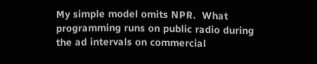My simple model omits NPR.  What programming runs on public radio during the ad intervals on commercial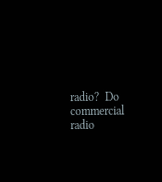radio?  Do commercial radio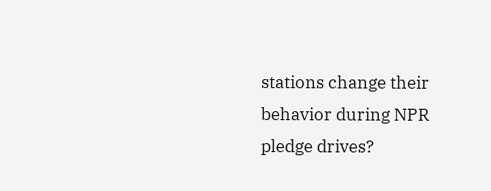stations change their behavior during NPR pledge drives?